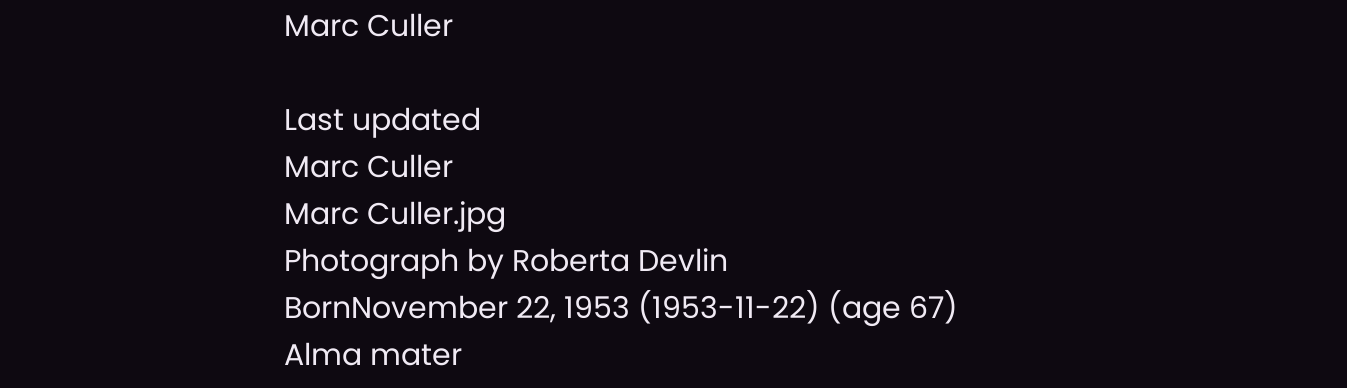Marc Culler

Last updated
Marc Culler
Marc Culler.jpg
Photograph by Roberta Devlin
BornNovember 22, 1953 (1953-11-22) (age 67)
Alma mater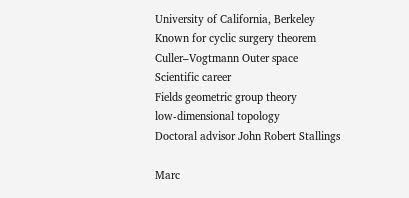University of California, Berkeley
Known for cyclic surgery theorem
Culler–Vogtmann Outer space
Scientific career
Fields geometric group theory
low-dimensional topology
Doctoral advisor John Robert Stallings

Marc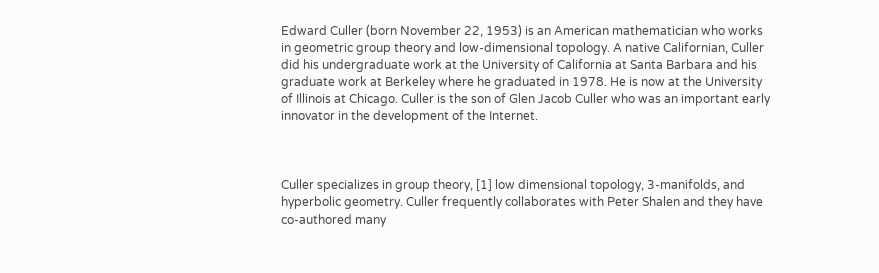Edward Culler (born November 22, 1953) is an American mathematician who works in geometric group theory and low-dimensional topology. A native Californian, Culler did his undergraduate work at the University of California at Santa Barbara and his graduate work at Berkeley where he graduated in 1978. He is now at the University of Illinois at Chicago. Culler is the son of Glen Jacob Culler who was an important early innovator in the development of the Internet.



Culler specializes in group theory, [1] low dimensional topology, 3-manifolds, and hyperbolic geometry. Culler frequently collaborates with Peter Shalen and they have co-authored many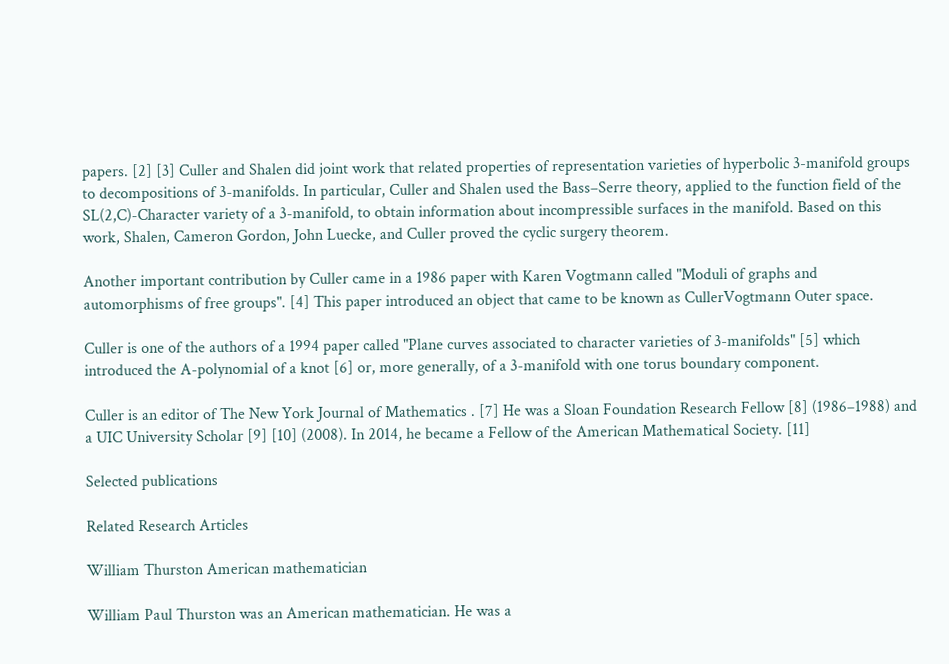papers. [2] [3] Culler and Shalen did joint work that related properties of representation varieties of hyperbolic 3-manifold groups to decompositions of 3-manifolds. In particular, Culler and Shalen used the Bass–Serre theory, applied to the function field of the SL(2,C)-Character variety of a 3-manifold, to obtain information about incompressible surfaces in the manifold. Based on this work, Shalen, Cameron Gordon, John Luecke, and Culler proved the cyclic surgery theorem.

Another important contribution by Culler came in a 1986 paper with Karen Vogtmann called "Moduli of graphs and automorphisms of free groups". [4] This paper introduced an object that came to be known as CullerVogtmann Outer space.

Culler is one of the authors of a 1994 paper called "Plane curves associated to character varieties of 3-manifolds" [5] which introduced the A-polynomial of a knot [6] or, more generally, of a 3-manifold with one torus boundary component.

Culler is an editor of The New York Journal of Mathematics . [7] He was a Sloan Foundation Research Fellow [8] (1986–1988) and a UIC University Scholar [9] [10] (2008). In 2014, he became a Fellow of the American Mathematical Society. [11]

Selected publications

Related Research Articles

William Thurston American mathematician

William Paul Thurston was an American mathematician. He was a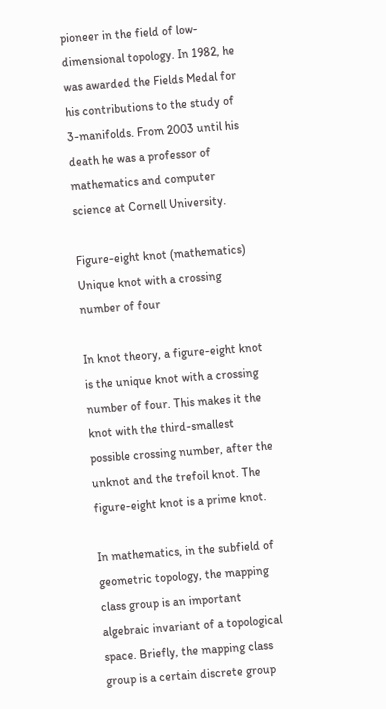pioneer in the field of low-dimensional topology. In 1982, he was awarded the Fields Medal for his contributions to the study of 3-manifolds. From 2003 until his death he was a professor of mathematics and computer science at Cornell University.

Figure-eight knot (mathematics) Unique knot with a crossing number of four

In knot theory, a figure-eight knot is the unique knot with a crossing number of four. This makes it the knot with the third-smallest possible crossing number, after the unknot and the trefoil knot. The figure-eight knot is a prime knot.

In mathematics, in the subfield of geometric topology, the mapping class group is an important algebraic invariant of a topological space. Briefly, the mapping class group is a certain discrete group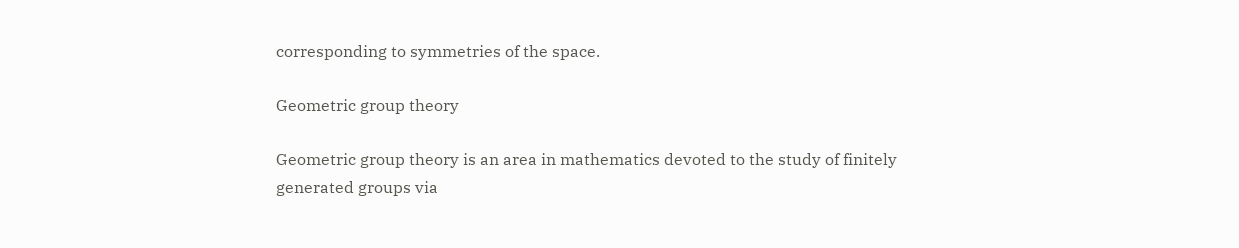corresponding to symmetries of the space.

Geometric group theory

Geometric group theory is an area in mathematics devoted to the study of finitely generated groups via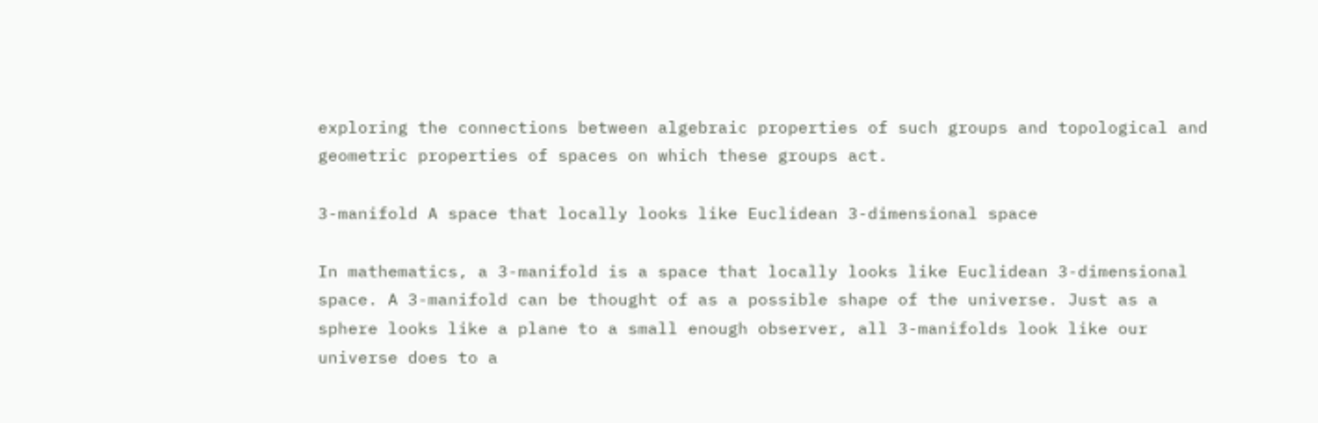exploring the connections between algebraic properties of such groups and topological and geometric properties of spaces on which these groups act.

3-manifold A space that locally looks like Euclidean 3-dimensional space

In mathematics, a 3-manifold is a space that locally looks like Euclidean 3-dimensional space. A 3-manifold can be thought of as a possible shape of the universe. Just as a sphere looks like a plane to a small enough observer, all 3-manifolds look like our universe does to a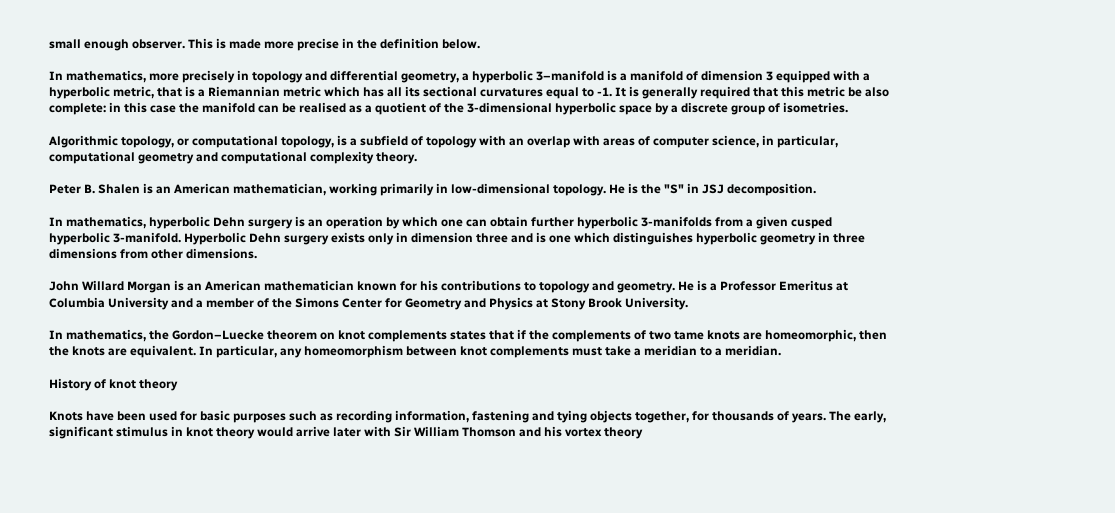small enough observer. This is made more precise in the definition below.

In mathematics, more precisely in topology and differential geometry, a hyperbolic 3–manifold is a manifold of dimension 3 equipped with a hyperbolic metric, that is a Riemannian metric which has all its sectional curvatures equal to -1. It is generally required that this metric be also complete: in this case the manifold can be realised as a quotient of the 3-dimensional hyperbolic space by a discrete group of isometries.

Algorithmic topology, or computational topology, is a subfield of topology with an overlap with areas of computer science, in particular, computational geometry and computational complexity theory.

Peter B. Shalen is an American mathematician, working primarily in low-dimensional topology. He is the "S" in JSJ decomposition.

In mathematics, hyperbolic Dehn surgery is an operation by which one can obtain further hyperbolic 3-manifolds from a given cusped hyperbolic 3-manifold. Hyperbolic Dehn surgery exists only in dimension three and is one which distinguishes hyperbolic geometry in three dimensions from other dimensions.

John Willard Morgan is an American mathematician known for his contributions to topology and geometry. He is a Professor Emeritus at Columbia University and a member of the Simons Center for Geometry and Physics at Stony Brook University.

In mathematics, the Gordon–Luecke theorem on knot complements states that if the complements of two tame knots are homeomorphic, then the knots are equivalent. In particular, any homeomorphism between knot complements must take a meridian to a meridian.

History of knot theory

Knots have been used for basic purposes such as recording information, fastening and tying objects together, for thousands of years. The early, significant stimulus in knot theory would arrive later with Sir William Thomson and his vortex theory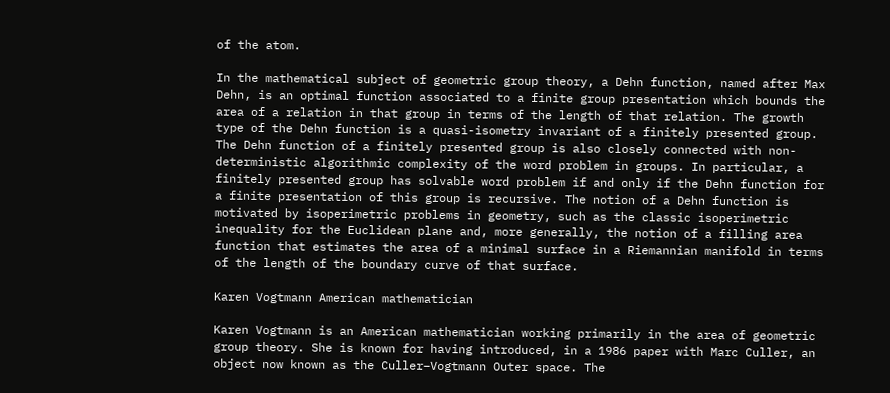of the atom.

In the mathematical subject of geometric group theory, a Dehn function, named after Max Dehn, is an optimal function associated to a finite group presentation which bounds the area of a relation in that group in terms of the length of that relation. The growth type of the Dehn function is a quasi-isometry invariant of a finitely presented group. The Dehn function of a finitely presented group is also closely connected with non-deterministic algorithmic complexity of the word problem in groups. In particular, a finitely presented group has solvable word problem if and only if the Dehn function for a finite presentation of this group is recursive. The notion of a Dehn function is motivated by isoperimetric problems in geometry, such as the classic isoperimetric inequality for the Euclidean plane and, more generally, the notion of a filling area function that estimates the area of a minimal surface in a Riemannian manifold in terms of the length of the boundary curve of that surface.

Karen Vogtmann American mathematician

Karen Vogtmann is an American mathematician working primarily in the area of geometric group theory. She is known for having introduced, in a 1986 paper with Marc Culler, an object now known as the Culler–Vogtmann Outer space. The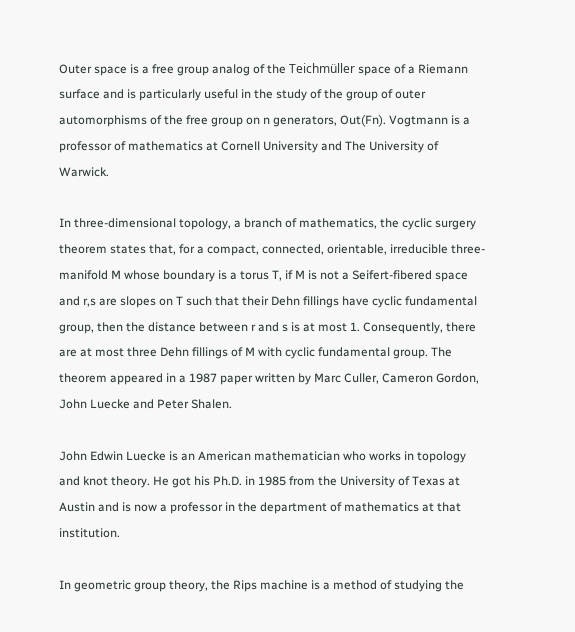Outer space is a free group analog of the Teichmüller space of a Riemann surface and is particularly useful in the study of the group of outer automorphisms of the free group on n generators, Out(Fn). Vogtmann is a professor of mathematics at Cornell University and The University of Warwick.

In three-dimensional topology, a branch of mathematics, the cyclic surgery theorem states that, for a compact, connected, orientable, irreducible three-manifold M whose boundary is a torus T, if M is not a Seifert-fibered space and r,s are slopes on T such that their Dehn fillings have cyclic fundamental group, then the distance between r and s is at most 1. Consequently, there are at most three Dehn fillings of M with cyclic fundamental group. The theorem appeared in a 1987 paper written by Marc Culler, Cameron Gordon, John Luecke and Peter Shalen.

John Edwin Luecke is an American mathematician who works in topology and knot theory. He got his Ph.D. in 1985 from the University of Texas at Austin and is now a professor in the department of mathematics at that institution.

In geometric group theory, the Rips machine is a method of studying the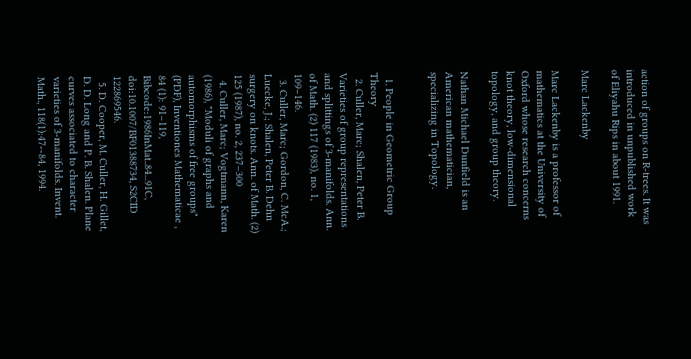action of groups on R-trees. It was introduced in unpublished work of Eliyahu Rips in about 1991.

Marc Lackenby

Marc Lackenby is a professor of mathematics at the University of Oxford whose research concerns knot theory, low-dimensional topology, and group theory.

Nathan Michael Dunfield is an American mathematician, specializing in Topology.


  1. People in Geometric Group Theory
  2. Culler, Marc; Shalen, Peter B. Varieties of group representations and splittings of 3-manifolds. Ann. of Math. (2) 117 (1983), no. 1, 109–146.
  3. Culler, Marc; Gordon, C. McA.; Luecke, J.; Shalen, Peter B. Dehn surgery on knots. Ann. of Math. (2) 125 (1987), no. 2, 237–300
  4. Culler, Marc; Vogtmann, Karen (1986), "Moduli of graphs and automorphisms of free groups" (PDF), Inventiones Mathematicae , 84 (1): 91–119, Bibcode:1986InMat..84...91C, doi:10.1007/BF01388734, S2CID   122869546.
  5. D. Cooper, M. Culler, H. Gillet, D. D. Long and P. B. Shalen. Plane curves associated to character varieties of 3-manifolds. Invent. Math., 118(1):47--84, 1994.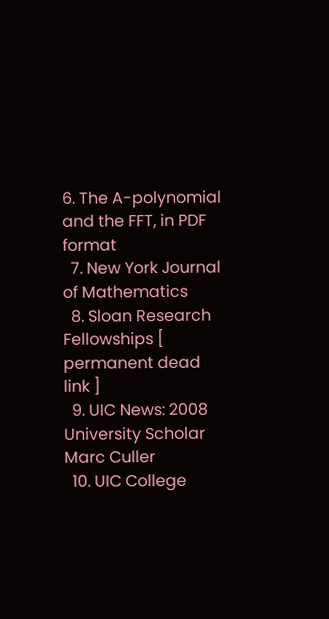6. The A-polynomial and the FFT, in PDF format
  7. New York Journal of Mathematics
  8. Sloan Research Fellowships [ permanent dead link ]
  9. UIC News: 2008 University Scholar Marc Culler
  10. UIC College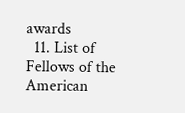awards
  11. List of Fellows of the American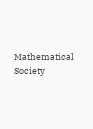Mathematical Society